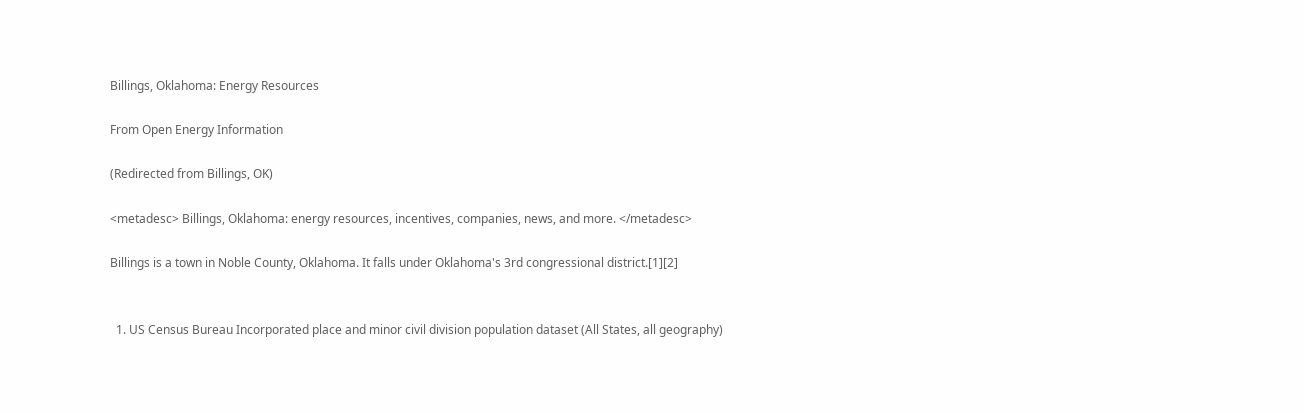Billings, Oklahoma: Energy Resources

From Open Energy Information

(Redirected from Billings, OK)

<metadesc> Billings, Oklahoma: energy resources, incentives, companies, news, and more. </metadesc>

Billings is a town in Noble County, Oklahoma. It falls under Oklahoma's 3rd congressional district.[1][2]


  1. US Census Bureau Incorporated place and minor civil division population dataset (All States, all geography)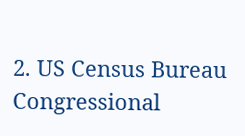2. US Census Bureau Congressional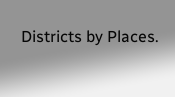Districts by Places.